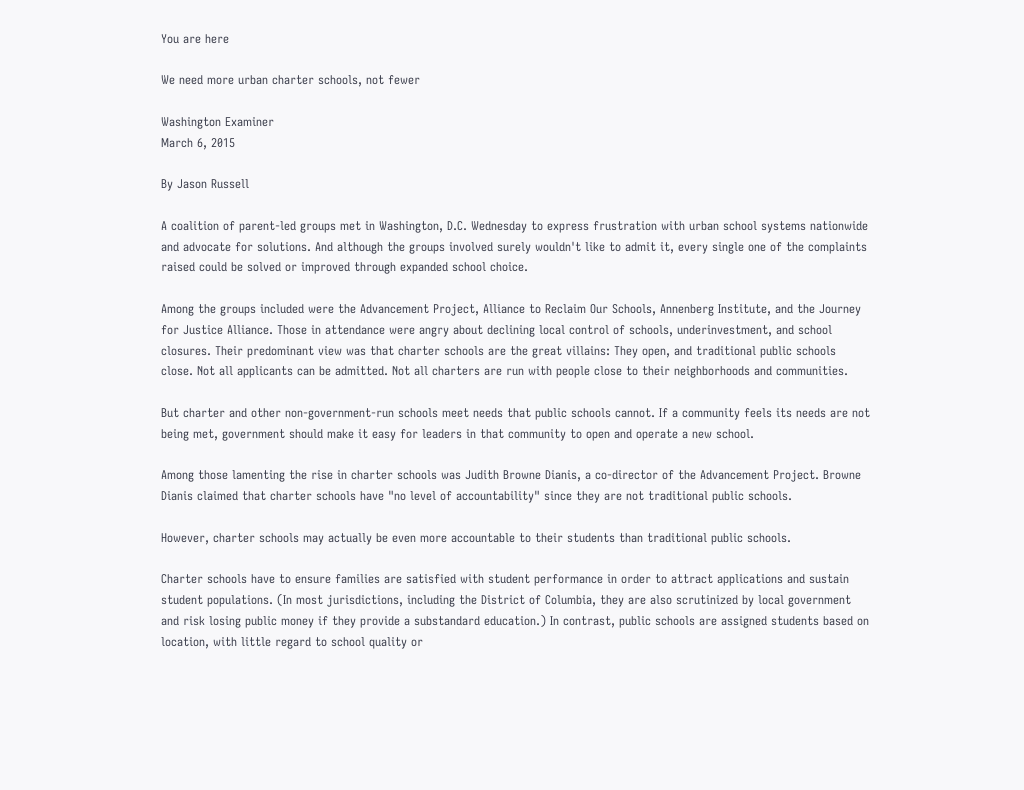You are here

We need more urban charter schools, not fewer

Washington Examiner
March 6, 2015

By Jason Russell

A coalition of parent-led groups met in Washington, D.C. Wednesday to express frustration with urban school systems nationwide and advocate for solutions. And although the groups involved surely wouldn't like to admit it, every single one of the complaints raised could be solved or improved through expanded school choice.

Among the groups included were the Advancement Project, Alliance to Reclaim Our Schools, Annenberg Institute, and the Journey for Justice Alliance. Those in attendance were angry about declining local control of schools, underinvestment, and school closures. Their predominant view was that charter schools are the great villains: They open, and traditional public schools close. Not all applicants can be admitted. Not all charters are run with people close to their neighborhoods and communities.

But charter and other non-government-run schools meet needs that public schools cannot. If a community feels its needs are not being met, government should make it easy for leaders in that community to open and operate a new school.

Among those lamenting the rise in charter schools was Judith Browne Dianis, a co-director of the Advancement Project. Browne Dianis claimed that charter schools have "no level of accountability" since they are not traditional public schools.

However, charter schools may actually be even more accountable to their students than traditional public schools.

Charter schools have to ensure families are satisfied with student performance in order to attract applications and sustain student populations. (In most jurisdictions, including the District of Columbia, they are also scrutinized by local government and risk losing public money if they provide a substandard education.) In contrast, public schools are assigned students based on location, with little regard to school quality or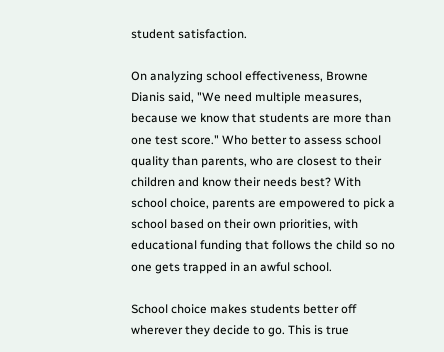student satisfaction.

On analyzing school effectiveness, Browne Dianis said, "We need multiple measures, because we know that students are more than one test score." Who better to assess school quality than parents, who are closest to their children and know their needs best? With school choice, parents are empowered to pick a school based on their own priorities, with educational funding that follows the child so no one gets trapped in an awful school.

School choice makes students better off wherever they decide to go. This is true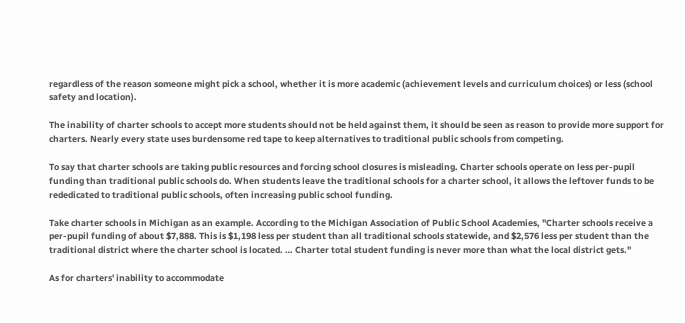regardless of the reason someone might pick a school, whether it is more academic (achievement levels and curriculum choices) or less (school safety and location).

The inability of charter schools to accept more students should not be held against them, it should be seen as reason to provide more support for charters. Nearly every state uses burdensome red tape to keep alternatives to traditional public schools from competing.

To say that charter schools are taking public resources and forcing school closures is misleading. Charter schools operate on less per-pupil funding than traditional public schools do. When students leave the traditional schools for a charter school, it allows the leftover funds to be rededicated to traditional public schools, often increasing public school funding.

Take charter schools in Michigan as an example. According to the Michigan Association of Public School Academies, "Charter schools receive a per-pupil funding of about $7,888. This is $1,198 less per student than all traditional schools statewide, and $2,576 less per student than the traditional district where the charter school is located. … Charter total student funding is never more than what the local district gets."

As for charters' inability to accommodate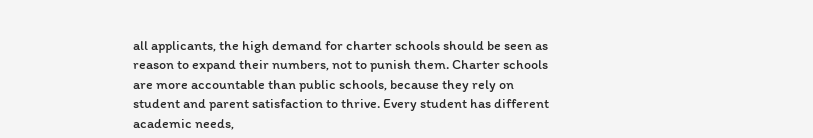all applicants, the high demand for charter schools should be seen as reason to expand their numbers, not to punish them. Charter schools are more accountable than public schools, because they rely on student and parent satisfaction to thrive. Every student has different academic needs,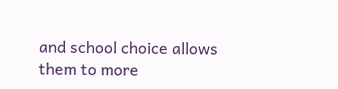and school choice allows them to more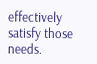effectively satisfy those needs.